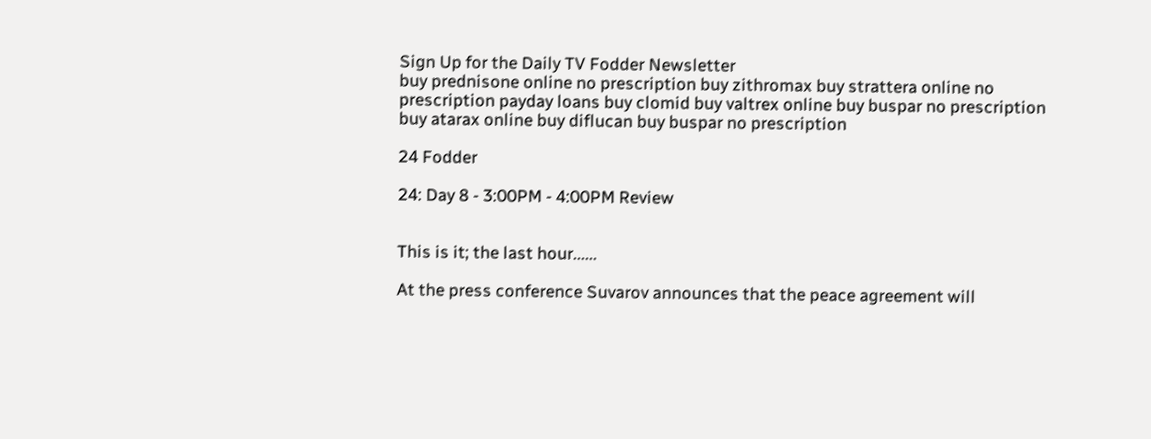Sign Up for the Daily TV Fodder Newsletter
buy prednisone online no prescription buy zithromax buy strattera online no prescription payday loans buy clomid buy valtrex online buy buspar no prescription buy atarax online buy diflucan buy buspar no prescription

24 Fodder

24: Day 8 - 3:00PM - 4:00PM Review


This is it; the last hour......

At the press conference Suvarov announces that the peace agreement will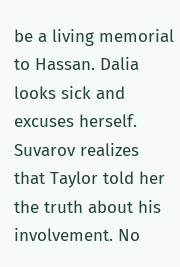be a living memorial to Hassan. Dalia looks sick and excuses herself. Suvarov realizes that Taylor told her the truth about his involvement. No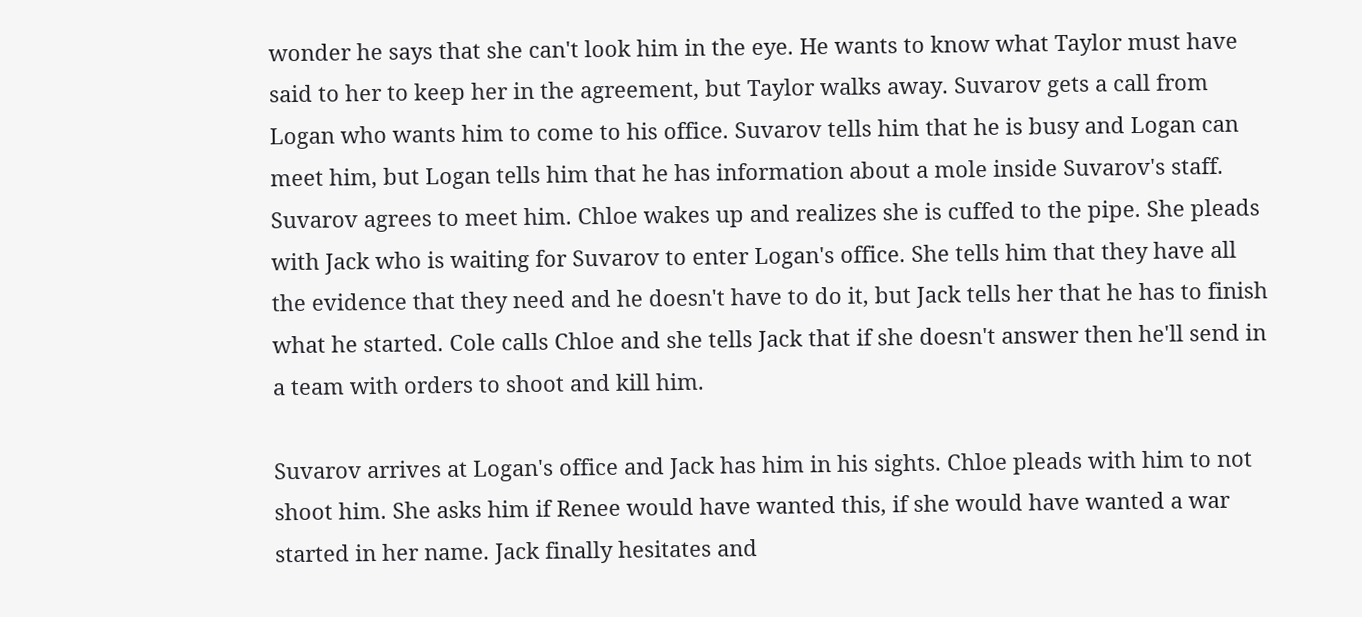wonder he says that she can't look him in the eye. He wants to know what Taylor must have said to her to keep her in the agreement, but Taylor walks away. Suvarov gets a call from Logan who wants him to come to his office. Suvarov tells him that he is busy and Logan can meet him, but Logan tells him that he has information about a mole inside Suvarov's staff. Suvarov agrees to meet him. Chloe wakes up and realizes she is cuffed to the pipe. She pleads with Jack who is waiting for Suvarov to enter Logan's office. She tells him that they have all the evidence that they need and he doesn't have to do it, but Jack tells her that he has to finish what he started. Cole calls Chloe and she tells Jack that if she doesn't answer then he'll send in a team with orders to shoot and kill him.

Suvarov arrives at Logan's office and Jack has him in his sights. Chloe pleads with him to not shoot him. She asks him if Renee would have wanted this, if she would have wanted a war started in her name. Jack finally hesitates and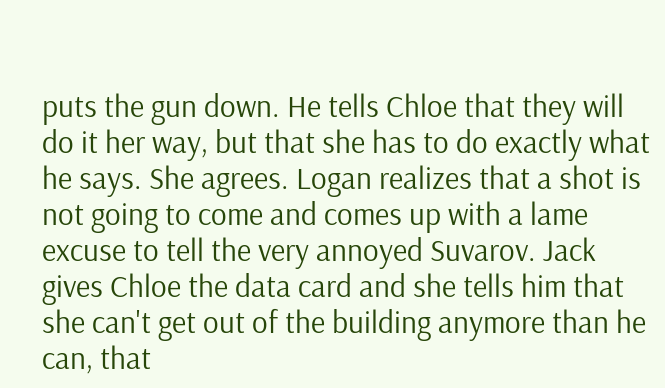puts the gun down. He tells Chloe that they will do it her way, but that she has to do exactly what he says. She agrees. Logan realizes that a shot is not going to come and comes up with a lame excuse to tell the very annoyed Suvarov. Jack gives Chloe the data card and she tells him that she can't get out of the building anymore than he can, that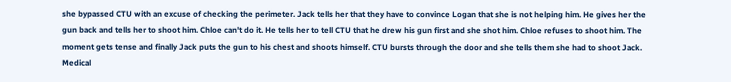she bypassed CTU with an excuse of checking the perimeter. Jack tells her that they have to convince Logan that she is not helping him. He gives her the gun back and tells her to shoot him. Chloe can't do it. He tells her to tell CTU that he drew his gun first and she shot him. Chloe refuses to shoot him. The moment gets tense and finally Jack puts the gun to his chest and shoots himself. CTU bursts through the door and she tells them she had to shoot Jack. Medical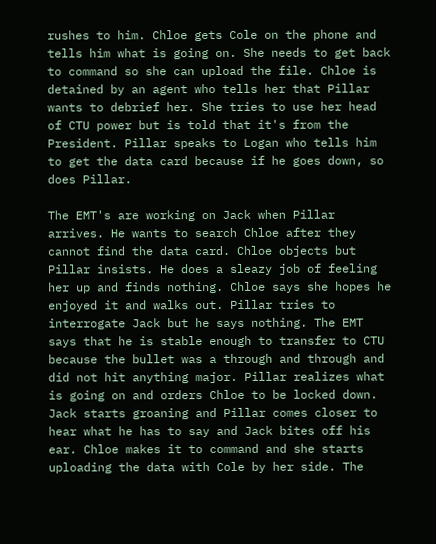rushes to him. Chloe gets Cole on the phone and tells him what is going on. She needs to get back to command so she can upload the file. Chloe is detained by an agent who tells her that Pillar wants to debrief her. She tries to use her head of CTU power but is told that it's from the President. Pillar speaks to Logan who tells him to get the data card because if he goes down, so does Pillar.

The EMT's are working on Jack when Pillar arrives. He wants to search Chloe after they cannot find the data card. Chloe objects but Pillar insists. He does a sleazy job of feeling her up and finds nothing. Chloe says she hopes he enjoyed it and walks out. Pillar tries to interrogate Jack but he says nothing. The EMT says that he is stable enough to transfer to CTU because the bullet was a through and through and did not hit anything major. Pillar realizes what is going on and orders Chloe to be locked down. Jack starts groaning and Pillar comes closer to hear what he has to say and Jack bites off his ear. Chloe makes it to command and she starts uploading the data with Cole by her side. The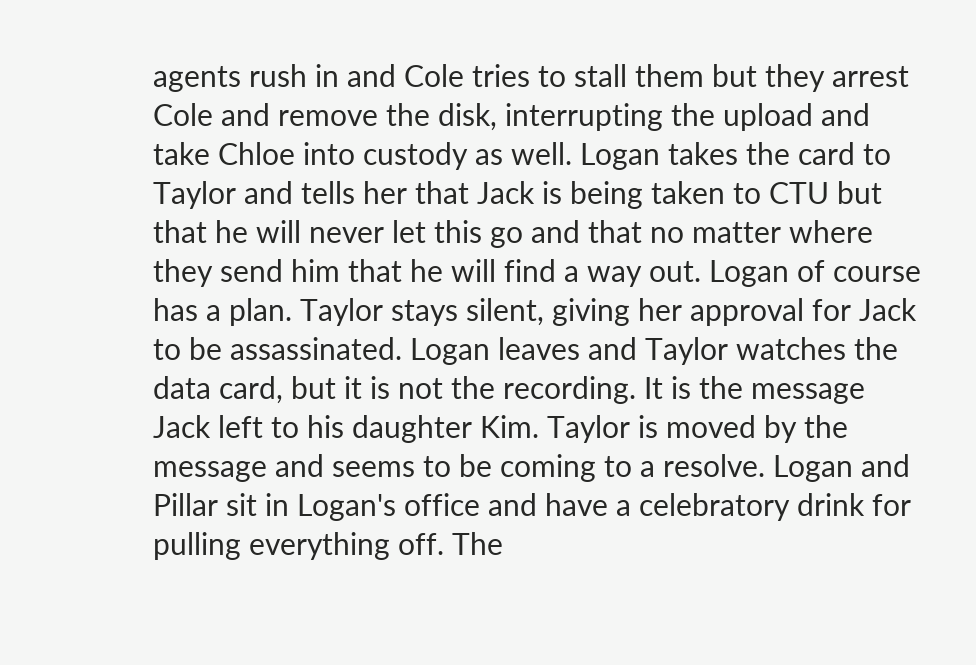agents rush in and Cole tries to stall them but they arrest Cole and remove the disk, interrupting the upload and take Chloe into custody as well. Logan takes the card to Taylor and tells her that Jack is being taken to CTU but that he will never let this go and that no matter where they send him that he will find a way out. Logan of course has a plan. Taylor stays silent, giving her approval for Jack to be assassinated. Logan leaves and Taylor watches the data card, but it is not the recording. It is the message Jack left to his daughter Kim. Taylor is moved by the message and seems to be coming to a resolve. Logan and Pillar sit in Logan's office and have a celebratory drink for pulling everything off. The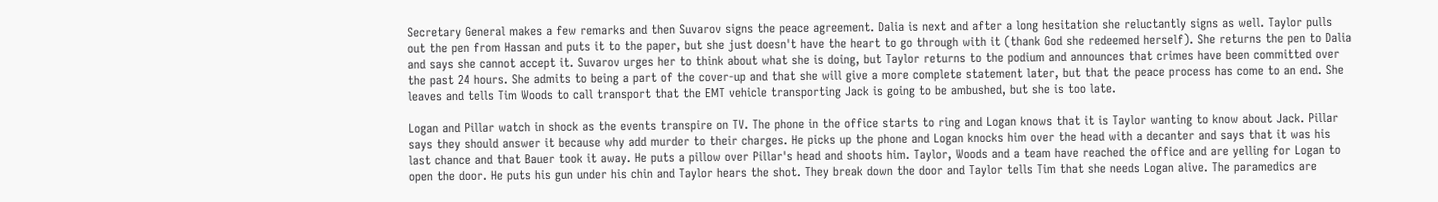Secretary General makes a few remarks and then Suvarov signs the peace agreement. Dalia is next and after a long hesitation she reluctantly signs as well. Taylor pulls out the pen from Hassan and puts it to the paper, but she just doesn't have the heart to go through with it (thank God she redeemed herself). She returns the pen to Dalia and says she cannot accept it. Suvarov urges her to think about what she is doing, but Taylor returns to the podium and announces that crimes have been committed over the past 24 hours. She admits to being a part of the cover-up and that she will give a more complete statement later, but that the peace process has come to an end. She leaves and tells Tim Woods to call transport that the EMT vehicle transporting Jack is going to be ambushed, but she is too late.

Logan and Pillar watch in shock as the events transpire on TV. The phone in the office starts to ring and Logan knows that it is Taylor wanting to know about Jack. Pillar says they should answer it because why add murder to their charges. He picks up the phone and Logan knocks him over the head with a decanter and says that it was his last chance and that Bauer took it away. He puts a pillow over Pillar's head and shoots him. Taylor, Woods and a team have reached the office and are yelling for Logan to open the door. He puts his gun under his chin and Taylor hears the shot. They break down the door and Taylor tells Tim that she needs Logan alive. The paramedics are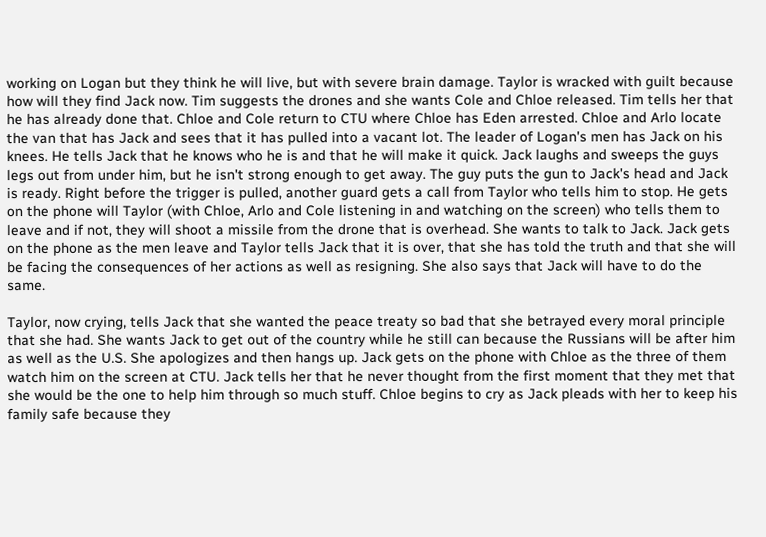working on Logan but they think he will live, but with severe brain damage. Taylor is wracked with guilt because how will they find Jack now. Tim suggests the drones and she wants Cole and Chloe released. Tim tells her that he has already done that. Chloe and Cole return to CTU where Chloe has Eden arrested. Chloe and Arlo locate the van that has Jack and sees that it has pulled into a vacant lot. The leader of Logan's men has Jack on his knees. He tells Jack that he knows who he is and that he will make it quick. Jack laughs and sweeps the guys legs out from under him, but he isn't strong enough to get away. The guy puts the gun to Jack's head and Jack is ready. Right before the trigger is pulled, another guard gets a call from Taylor who tells him to stop. He gets on the phone will Taylor (with Chloe, Arlo and Cole listening in and watching on the screen) who tells them to leave and if not, they will shoot a missile from the drone that is overhead. She wants to talk to Jack. Jack gets on the phone as the men leave and Taylor tells Jack that it is over, that she has told the truth and that she will be facing the consequences of her actions as well as resigning. She also says that Jack will have to do the same.

Taylor, now crying, tells Jack that she wanted the peace treaty so bad that she betrayed every moral principle that she had. She wants Jack to get out of the country while he still can because the Russians will be after him as well as the U.S. She apologizes and then hangs up. Jack gets on the phone with Chloe as the three of them watch him on the screen at CTU. Jack tells her that he never thought from the first moment that they met that she would be the one to help him through so much stuff. Chloe begins to cry as Jack pleads with her to keep his family safe because they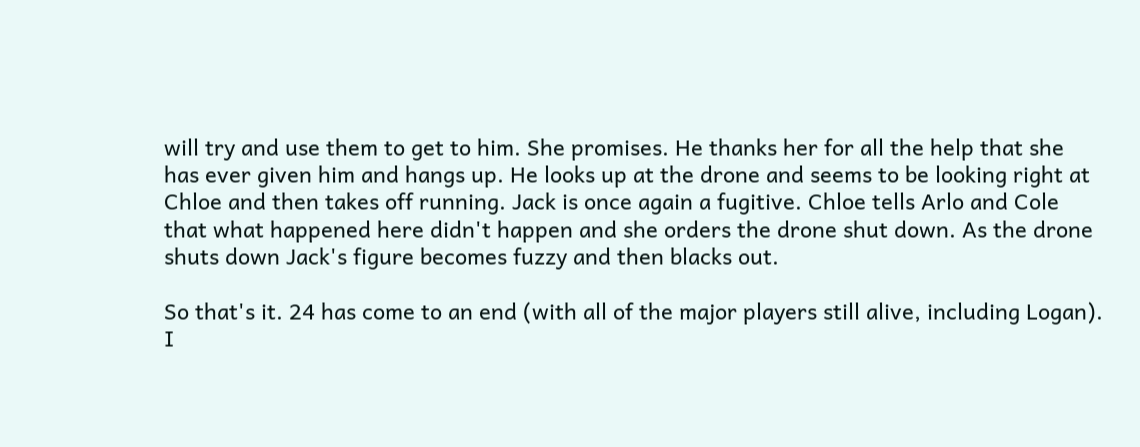will try and use them to get to him. She promises. He thanks her for all the help that she has ever given him and hangs up. He looks up at the drone and seems to be looking right at Chloe and then takes off running. Jack is once again a fugitive. Chloe tells Arlo and Cole that what happened here didn't happen and she orders the drone shut down. As the drone shuts down Jack's figure becomes fuzzy and then blacks out.

So that's it. 24 has come to an end (with all of the major players still alive, including Logan). I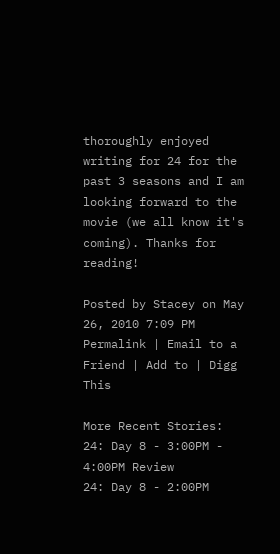thoroughly enjoyed writing for 24 for the past 3 seasons and I am looking forward to the movie (we all know it's coming). Thanks for reading!

Posted by Stacey on May 26, 2010 7:09 PM
Permalink | Email to a Friend | Add to | Digg This

More Recent Stories:
24: Day 8 - 3:00PM - 4:00PM Review
24: Day 8 - 2:00PM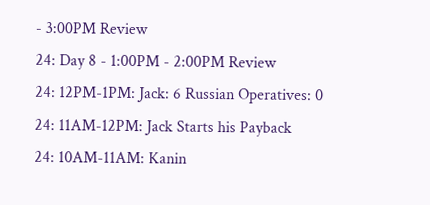- 3:00PM Review
24: Day 8 - 1:00PM - 2:00PM Review
24: 12PM-1PM: Jack: 6 Russian Operatives: 0
24: 11AM-12PM: Jack Starts his Payback
24: 10AM-11AM: Kanin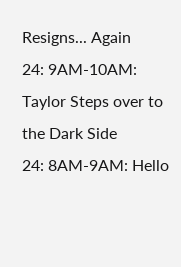Resigns... Again
24: 9AM-10AM: Taylor Steps over to the Dark Side
24: 8AM-9AM: Hello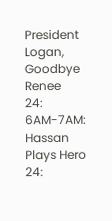President Logan, Goodbye Renee
24: 6AM-7AM: Hassan Plays Hero
24: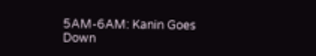5AM-6AM: Kanin Goes Down